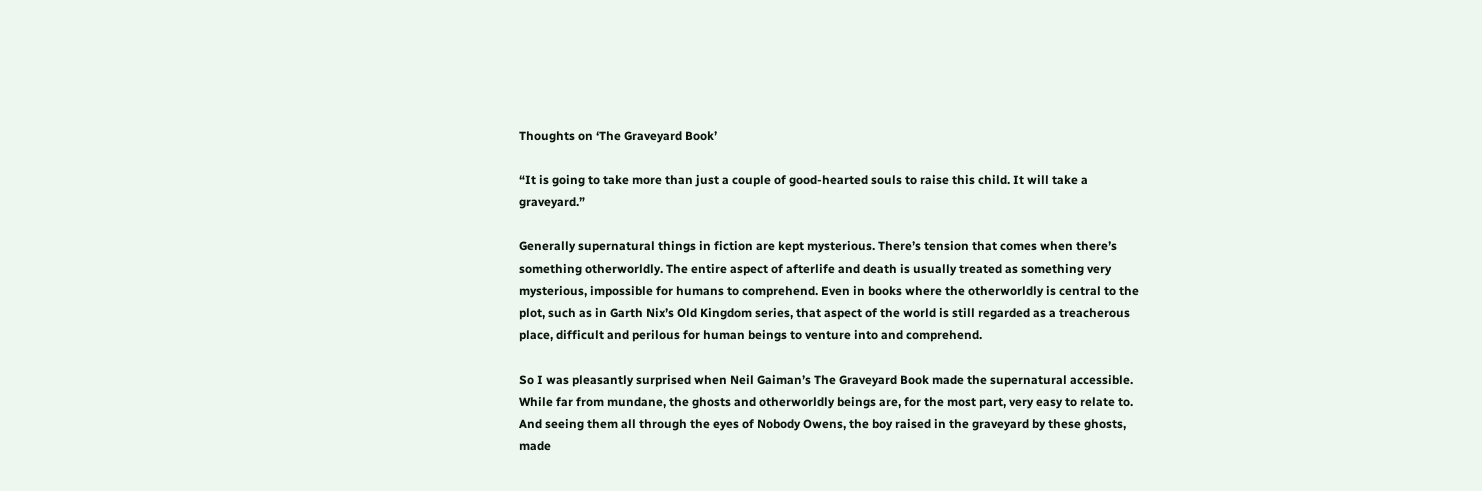Thoughts on ‘The Graveyard Book’

“It is going to take more than just a couple of good-hearted souls to raise this child. It will take a graveyard.”

Generally supernatural things in fiction are kept mysterious. There’s tension that comes when there’s something otherworldly. The entire aspect of afterlife and death is usually treated as something very mysterious, impossible for humans to comprehend. Even in books where the otherworldly is central to the plot, such as in Garth Nix’s Old Kingdom series, that aspect of the world is still regarded as a treacherous place, difficult and perilous for human beings to venture into and comprehend.

So I was pleasantly surprised when Neil Gaiman’s The Graveyard Book made the supernatural accessible. While far from mundane, the ghosts and otherworldly beings are, for the most part, very easy to relate to. And seeing them all through the eyes of Nobody Owens, the boy raised in the graveyard by these ghosts, made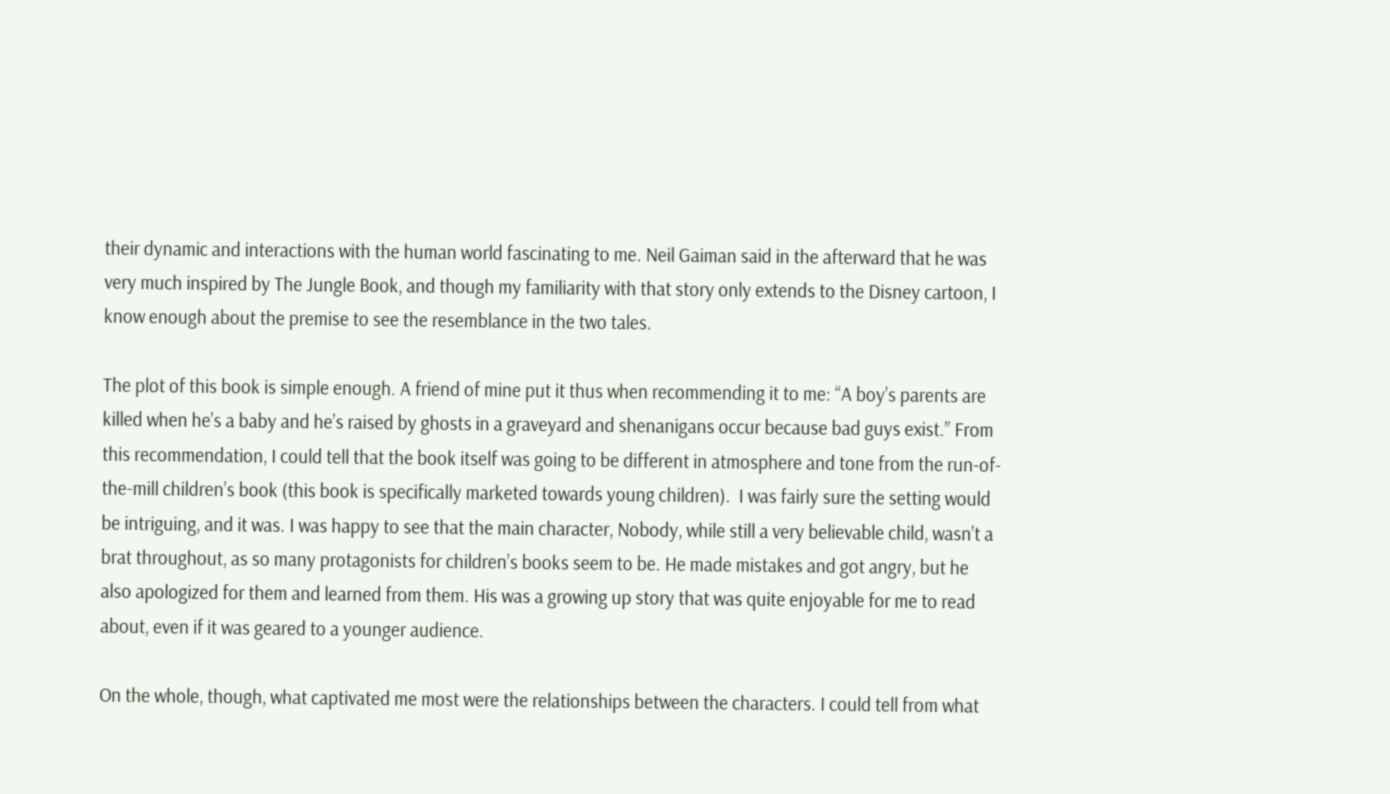their dynamic and interactions with the human world fascinating to me. Neil Gaiman said in the afterward that he was very much inspired by The Jungle Book, and though my familiarity with that story only extends to the Disney cartoon, I know enough about the premise to see the resemblance in the two tales.

The plot of this book is simple enough. A friend of mine put it thus when recommending it to me: “A boy’s parents are killed when he’s a baby and he’s raised by ghosts in a graveyard and shenanigans occur because bad guys exist.” From this recommendation, I could tell that the book itself was going to be different in atmosphere and tone from the run-of-the-mill children’s book (this book is specifically marketed towards young children).  I was fairly sure the setting would be intriguing, and it was. I was happy to see that the main character, Nobody, while still a very believable child, wasn’t a brat throughout, as so many protagonists for children’s books seem to be. He made mistakes and got angry, but he also apologized for them and learned from them. His was a growing up story that was quite enjoyable for me to read about, even if it was geared to a younger audience.

On the whole, though, what captivated me most were the relationships between the characters. I could tell from what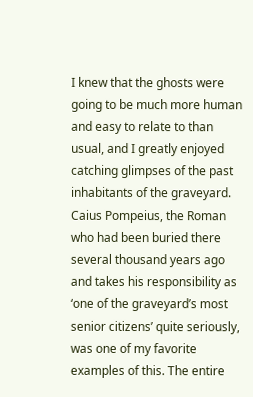I knew that the ghosts were going to be much more human and easy to relate to than usual, and I greatly enjoyed catching glimpses of the past inhabitants of the graveyard. Caius Pompeius, the Roman who had been buried there several thousand years ago and takes his responsibility as ‘one of the graveyard’s most senior citizens’ quite seriously, was one of my favorite examples of this. The entire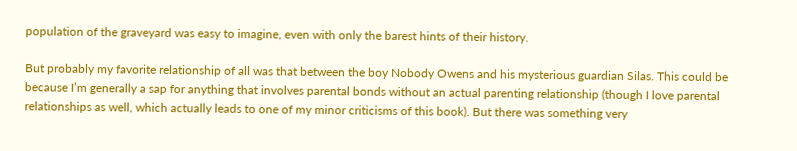population of the graveyard was easy to imagine, even with only the barest hints of their history.

But probably my favorite relationship of all was that between the boy Nobody Owens and his mysterious guardian Silas. This could be because I’m generally a sap for anything that involves parental bonds without an actual parenting relationship (though I love parental relationships as well, which actually leads to one of my minor criticisms of this book). But there was something very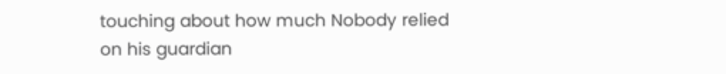touching about how much Nobody relied on his guardian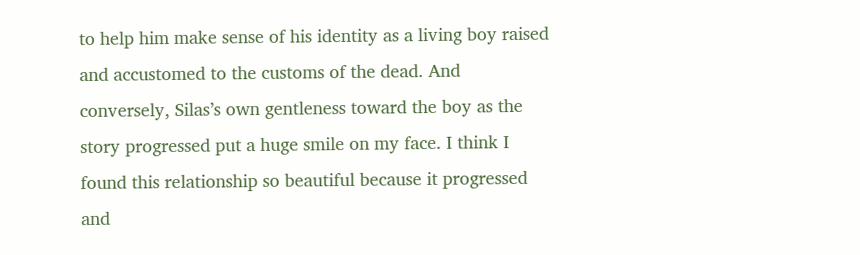to help him make sense of his identity as a living boy raised and accustomed to the customs of the dead. And conversely, Silas’s own gentleness toward the boy as the story progressed put a huge smile on my face. I think I found this relationship so beautiful because it progressed and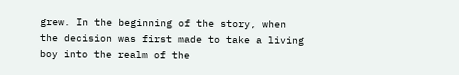grew. In the beginning of the story, when the decision was first made to take a living boy into the realm of the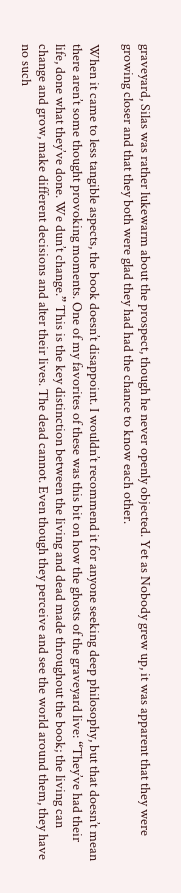graveyard, Silas was rather lukewarm about the prospect, though he never openly objected. Yet as Nobody grew up, it was apparent that they were growing closer and that they both were glad they had had the chance to know each other.

When it came to less tangible aspects, the book doesn’t disappoint. I wouldn’t recommend it for anyone seeking deep philosophy, but that doesn’t mean there aren’t some thought provoking moments. One of my favorites of these was this bit on how the ghosts of the graveyard live: “They’ve had their life, done what they’ve done. We dun’t change.” This is the key distinction between the living and dead made throughout the book; the living can change and grow, make different decisions and alter their lives. The dead cannot. Even though they perceive and see the world around them, they have no such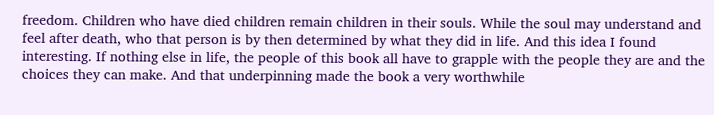freedom. Children who have died children remain children in their souls. While the soul may understand and feel after death, who that person is by then determined by what they did in life. And this idea I found interesting. If nothing else in life, the people of this book all have to grapple with the people they are and the choices they can make. And that underpinning made the book a very worthwhile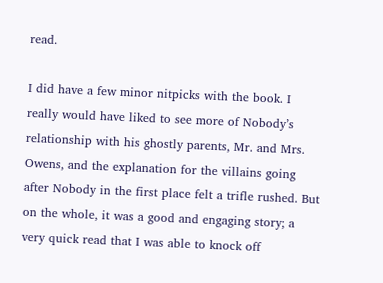read.

I did have a few minor nitpicks with the book. I really would have liked to see more of Nobody’s relationship with his ghostly parents, Mr. and Mrs. Owens, and the explanation for the villains going after Nobody in the first place felt a trifle rushed. But on the whole, it was a good and engaging story; a very quick read that I was able to knock off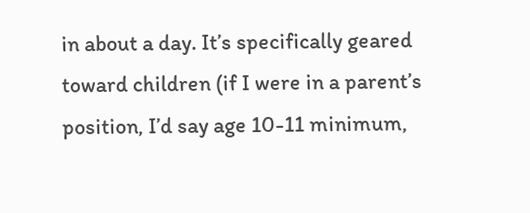in about a day. It’s specifically geared toward children (if I were in a parent’s position, I’d say age 10-11 minimum,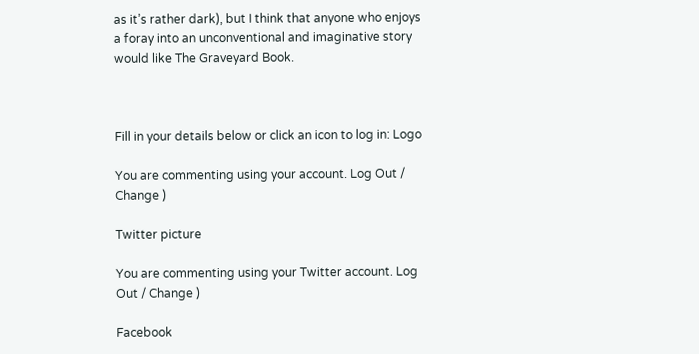as it’s rather dark), but I think that anyone who enjoys a foray into an unconventional and imaginative story would like The Graveyard Book.



Fill in your details below or click an icon to log in: Logo

You are commenting using your account. Log Out / Change )

Twitter picture

You are commenting using your Twitter account. Log Out / Change )

Facebook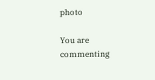photo

You are commenting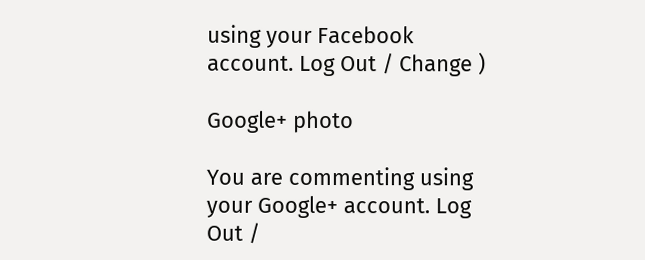using your Facebook account. Log Out / Change )

Google+ photo

You are commenting using your Google+ account. Log Out /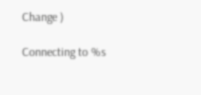Change )

Connecting to %s